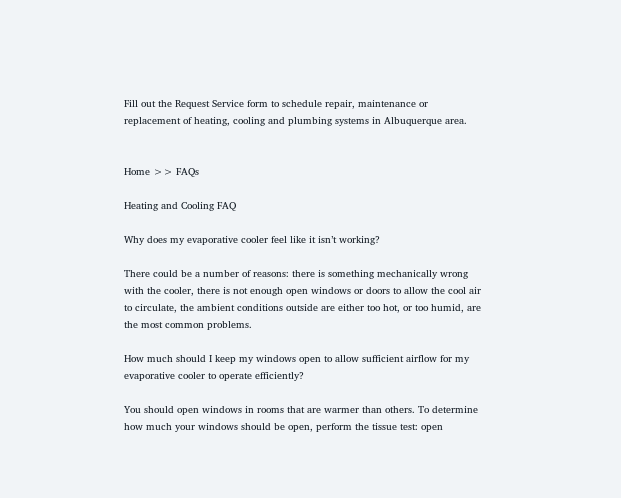Fill out the Request Service form to schedule repair, maintenance or replacement of heating, cooling and plumbing systems in Albuquerque area.


Home >> FAQs

Heating and Cooling FAQ

Why does my evaporative cooler feel like it isn’t working?

There could be a number of reasons: there is something mechanically wrong with the cooler, there is not enough open windows or doors to allow the cool air to circulate, the ambient conditions outside are either too hot, or too humid, are the most common problems.

How much should I keep my windows open to allow sufficient airflow for my evaporative cooler to operate efficiently?

You should open windows in rooms that are warmer than others. To determine how much your windows should be open, perform the tissue test: open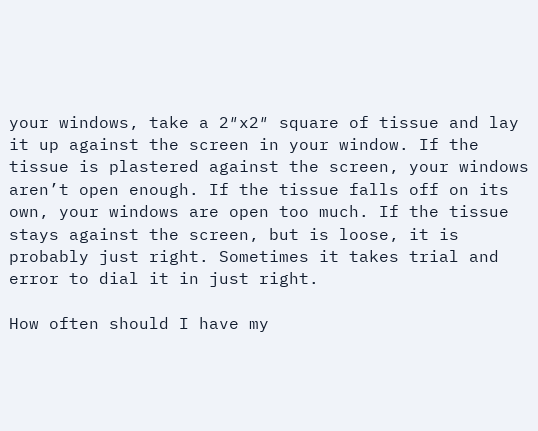your windows, take a 2″x2″ square of tissue and lay it up against the screen in your window. If the tissue is plastered against the screen, your windows aren’t open enough. If the tissue falls off on its own, your windows are open too much. If the tissue stays against the screen, but is loose, it is probably just right. Sometimes it takes trial and error to dial it in just right.

How often should I have my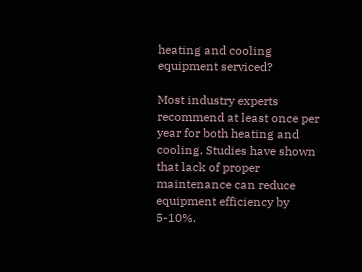heating and cooling equipment serviced?

Most industry experts recommend at least once per year for both heating and cooling. Studies have shown that lack of proper maintenance can reduce equipment efficiency by 5-10%.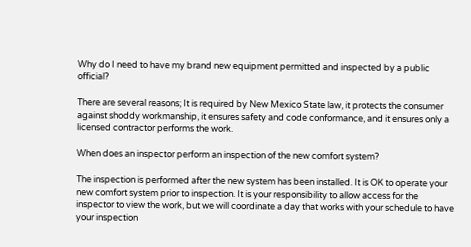Why do I need to have my brand new equipment permitted and inspected by a public official?

There are several reasons; It is required by New Mexico State law, it protects the consumer against shoddy workmanship, it ensures safety and code conformance, and it ensures only a licensed contractor performs the work.

When does an inspector perform an inspection of the new comfort system?

The inspection is performed after the new system has been installed. It is OK to operate your new comfort system prior to inspection. It is your responsibility to allow access for the inspector to view the work, but we will coordinate a day that works with your schedule to have your inspection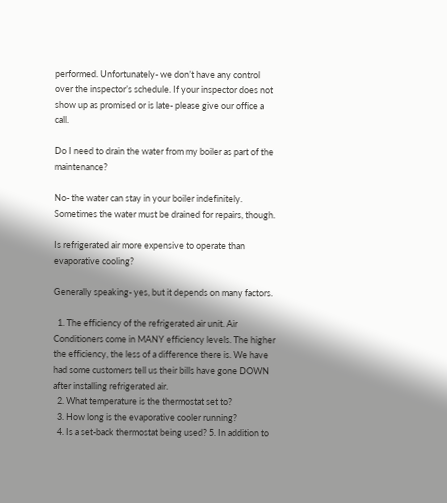performed. Unfortunately- we don’t have any control over the inspector’s schedule. If your inspector does not show up as promised or is late- please give our office a call.

Do I need to drain the water from my boiler as part of the maintenance?

No- the water can stay in your boiler indefinitely. Sometimes the water must be drained for repairs, though.

Is refrigerated air more expensive to operate than evaporative cooling?

Generally speaking- yes, but it depends on many factors.

  1. The efficiency of the refrigerated air unit. Air Conditioners come in MANY efficiency levels. The higher the efficiency, the less of a difference there is. We have had some customers tell us their bills have gone DOWN after installing refrigerated air.
  2. What temperature is the thermostat set to?
  3. How long is the evaporative cooler running?
  4. Is a set-back thermostat being used? 5. In addition to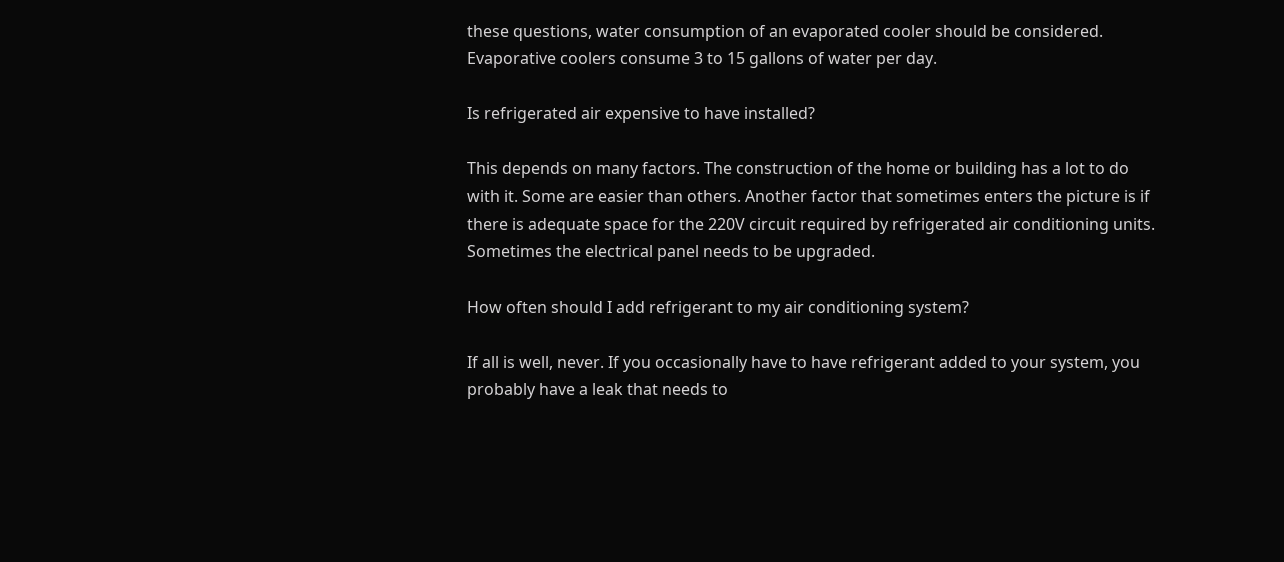these questions, water consumption of an evaporated cooler should be considered. Evaporative coolers consume 3 to 15 gallons of water per day.

Is refrigerated air expensive to have installed?

This depends on many factors. The construction of the home or building has a lot to do with it. Some are easier than others. Another factor that sometimes enters the picture is if there is adequate space for the 220V circuit required by refrigerated air conditioning units. Sometimes the electrical panel needs to be upgraded.

How often should I add refrigerant to my air conditioning system?

If all is well, never. If you occasionally have to have refrigerant added to your system, you probably have a leak that needs to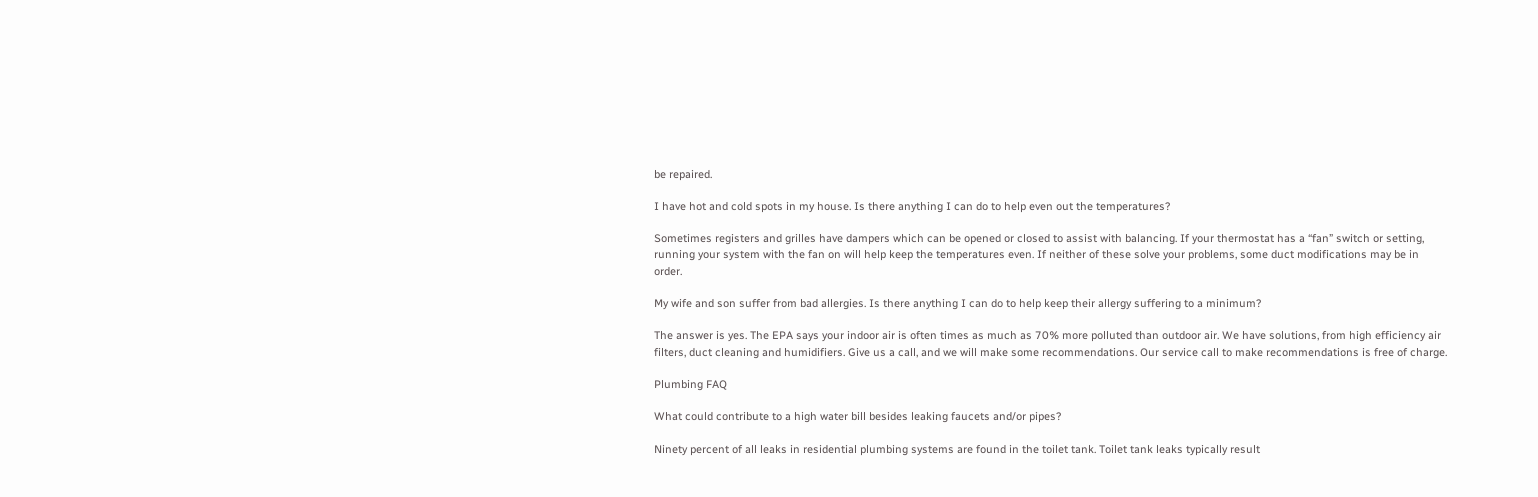be repaired.

I have hot and cold spots in my house. Is there anything I can do to help even out the temperatures?

Sometimes registers and grilles have dampers which can be opened or closed to assist with balancing. If your thermostat has a “fan” switch or setting, running your system with the fan on will help keep the temperatures even. If neither of these solve your problems, some duct modifications may be in order.

My wife and son suffer from bad allergies. Is there anything I can do to help keep their allergy suffering to a minimum?

The answer is yes. The EPA says your indoor air is often times as much as 70% more polluted than outdoor air. We have solutions, from high efficiency air filters, duct cleaning and humidifiers. Give us a call, and we will make some recommendations. Our service call to make recommendations is free of charge.

Plumbing FAQ

What could contribute to a high water bill besides leaking faucets and/or pipes?

Ninety percent of all leaks in residential plumbing systems are found in the toilet tank. Toilet tank leaks typically result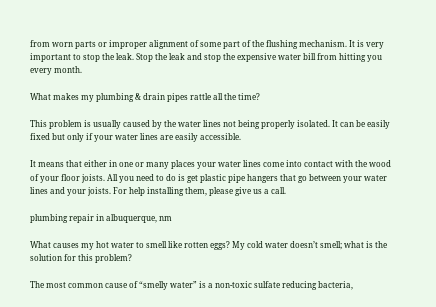from worn parts or improper alignment of some part of the flushing mechanism. It is very important to stop the leak. Stop the leak and stop the expensive water bill from hitting you every month.

What makes my plumbing & drain pipes rattle all the time?

This problem is usually caused by the water lines not being properly isolated. It can be easily fixed but only if your water lines are easily accessible.

It means that either in one or many places your water lines come into contact with the wood of your floor joists. All you need to do is get plastic pipe hangers that go between your water lines and your joists. For help installing them, please give us a call.

plumbing repair in albuquerque, nm

What causes my hot water to smell like rotten eggs? My cold water doesn’t smell; what is the solution for this problem?

The most common cause of “smelly water” is a non-toxic sulfate reducing bacteria,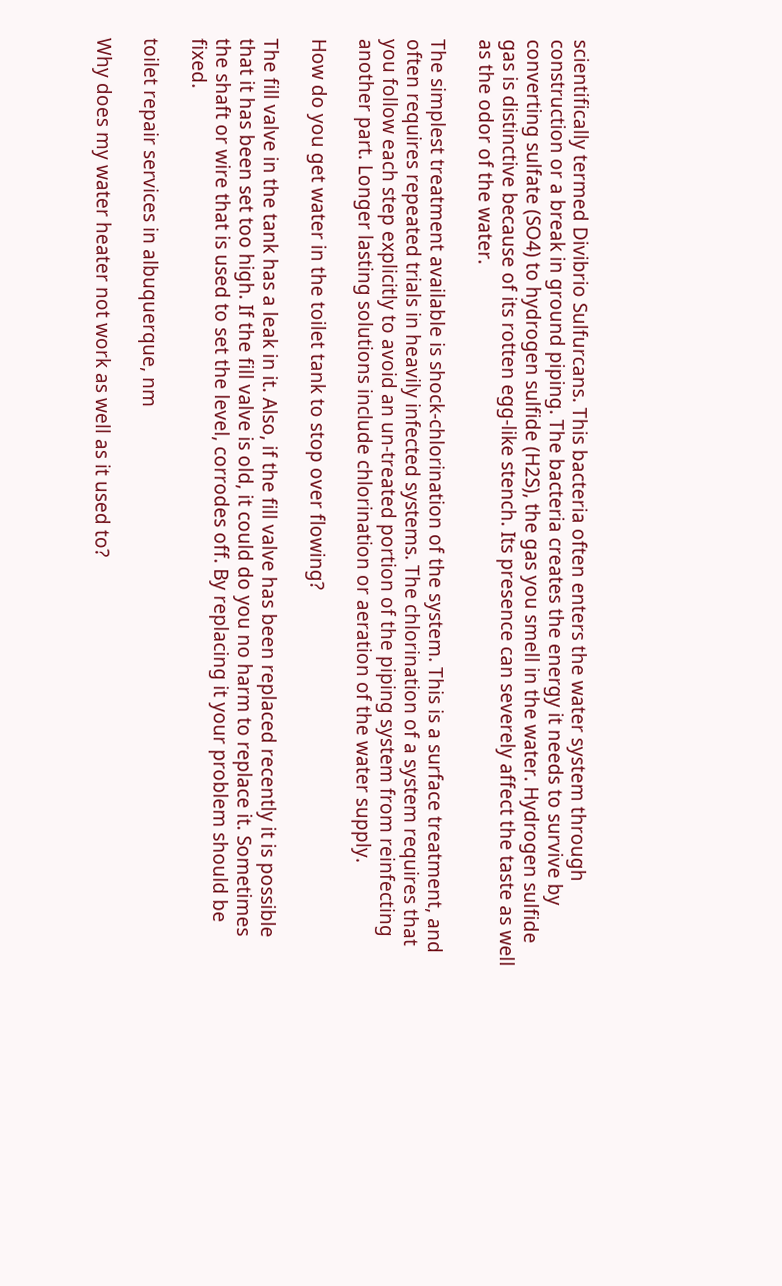scientifically termed Divibrio Sulfurcans. This bacteria often enters the water system through construction or a break in ground piping. The bacteria creates the energy it needs to survive by converting sulfate (SO4) to hydrogen sulfide (H2S), the gas you smell in the water. Hydrogen sulfide gas is distinctive because of its rotten egg-like stench. Its presence can severely affect the taste as well as the odor of the water.

The simplest treatment available is shock-chlorination of the system. This is a surface treatment, and often requires repeated trials in heavily infected systems. The chlorination of a system requires that you follow each step explicitly to avoid an un-treated portion of the piping system from reinfecting another part. Longer lasting solutions include chlorination or aeration of the water supply.

How do you get water in the toilet tank to stop over flowing?

The fill valve in the tank has a leak in it. Also, if the fill valve has been replaced recently it is possible that it has been set too high. If the fill valve is old, it could do you no harm to replace it. Sometimes the shaft or wire that is used to set the level, corrodes off. By replacing it your problem should be fixed.

toilet repair services in albuquerque, nm

Why does my water heater not work as well as it used to?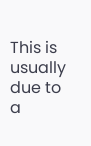This is usually due to a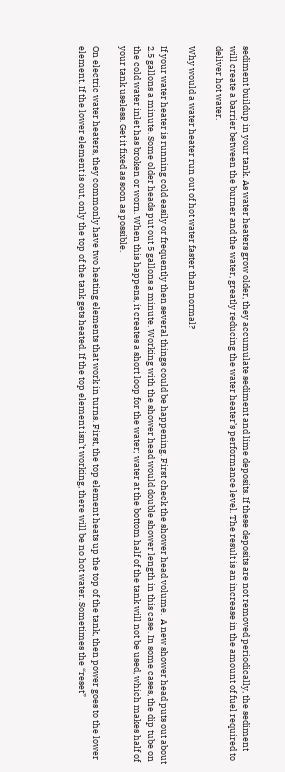sediment buildup in your tank. As water heaters grow older, they accumulate sediment and lime deposits. If these deposits are not removed periodically, the sediment will create a barrier between the burner and the water, greatly reducing the water heater’s performance level. The result is an increase in the amount of fuel required to deliver hot water.

Why would a water heater run out of hot water faster than normal?

If your water heater is running cold easily or frequently then several things could be happening. First check the shower head volume.  A new shower head puts out about 2.5 gallons a minute. Some older heads put out 5 gallons a minute. Working with the shower head would double shower length in this case. In some cases, the dip tube on the cold water inlet has broken or worn. When this happens, it creates a short loop for the water; water at the bottom half of the tank will not be used, which makes half of your tank useless. Get it fixed as soon as possible.

On electric water heaters, they commonly have two heating elements that work in turns. First, the top element heats up the top of the tank, then power goes to the lower element. If the lower element is out, only the top of the tank gets heated. If the top element isn’t working, there will be no hot water. Sometimes the “reset”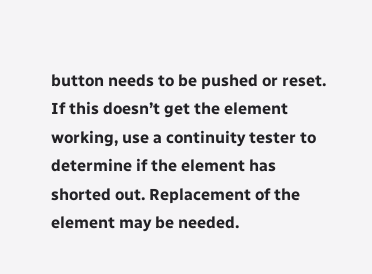button needs to be pushed or reset. If this doesn’t get the element working, use a continuity tester to determine if the element has shorted out. Replacement of the element may be needed.